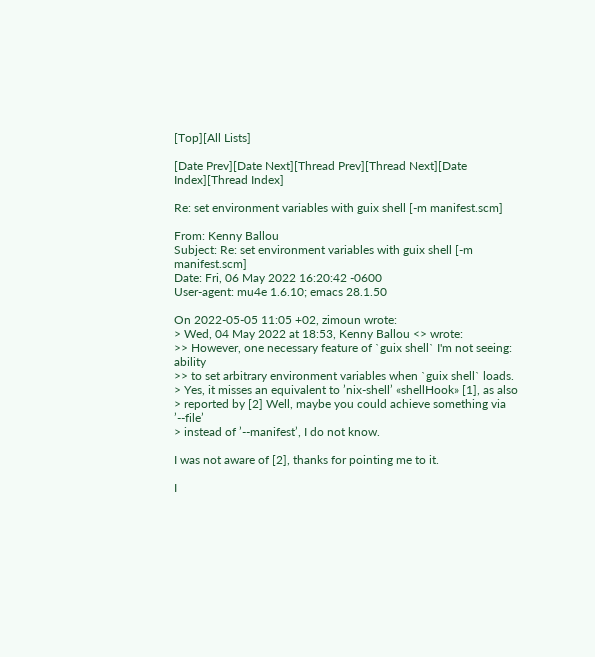[Top][All Lists]

[Date Prev][Date Next][Thread Prev][Thread Next][Date Index][Thread Index]

Re: set environment variables with guix shell [-m manifest.scm]

From: Kenny Ballou
Subject: Re: set environment variables with guix shell [-m manifest.scm]
Date: Fri, 06 May 2022 16:20:42 -0600
User-agent: mu4e 1.6.10; emacs 28.1.50

On 2022-05-05 11:05 +02, zimoun wrote:
> Wed, 04 May 2022 at 18:53, Kenny Ballou <> wrote:
>> However, one necessary feature of `guix shell` I'm not seeing: ability
>> to set arbitrary environment variables when `guix shell` loads.
> Yes, it misses an equivalent to ’nix-shell’ «shellHook» [1], as also
> reported by [2] Well, maybe you could achieve something via ’--file’
> instead of ’--manifest’, I do not know.

I was not aware of [2], thanks for pointing me to it.

I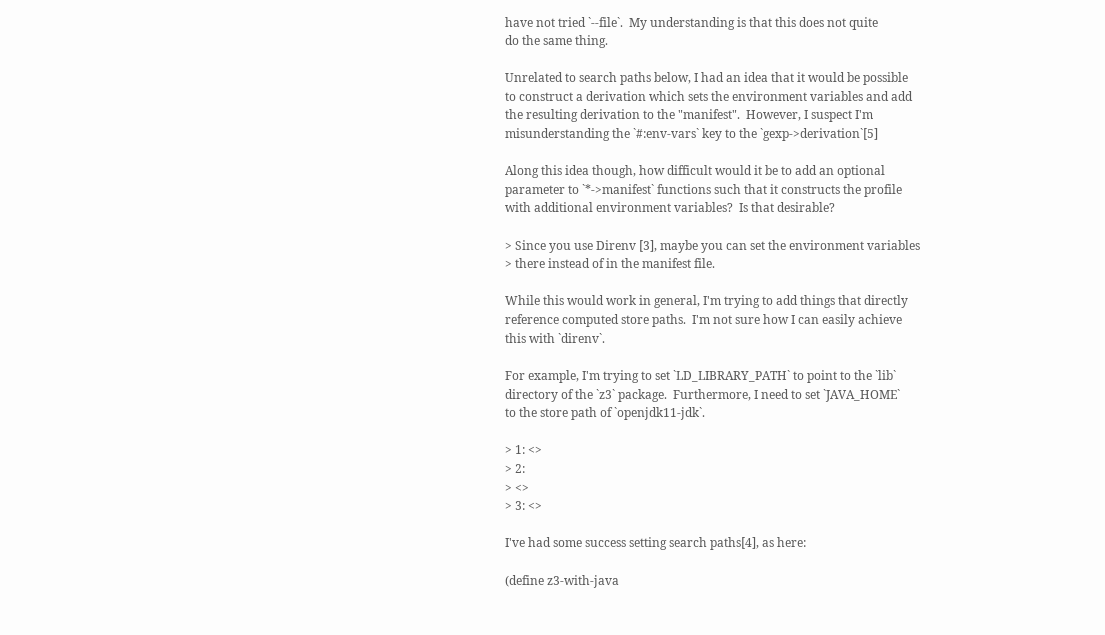have not tried `--file`.  My understanding is that this does not quite
do the same thing.

Unrelated to search paths below, I had an idea that it would be possible
to construct a derivation which sets the environment variables and add
the resulting derivation to the "manifest".  However, I suspect I'm
misunderstanding the `#:env-vars` key to the `gexp->derivation`[5]

Along this idea though, how difficult would it be to add an optional
parameter to `*->manifest` functions such that it constructs the profile
with additional environment variables?  Is that desirable?

> Since you use Direnv [3], maybe you can set the environment variables
> there instead of in the manifest file.

While this would work in general, I'm trying to add things that directly
reference computed store paths.  I'm not sure how I can easily achieve
this with `direnv`.

For example, I'm trying to set `LD_LIBRARY_PATH` to point to the `lib`
directory of the `z3` package.  Furthermore, I need to set `JAVA_HOME`
to the store path of `openjdk11-jdk`.

> 1: <>
> 2:
> <>
> 3: <>

I've had some success setting search paths[4], as here:

(define z3-with-java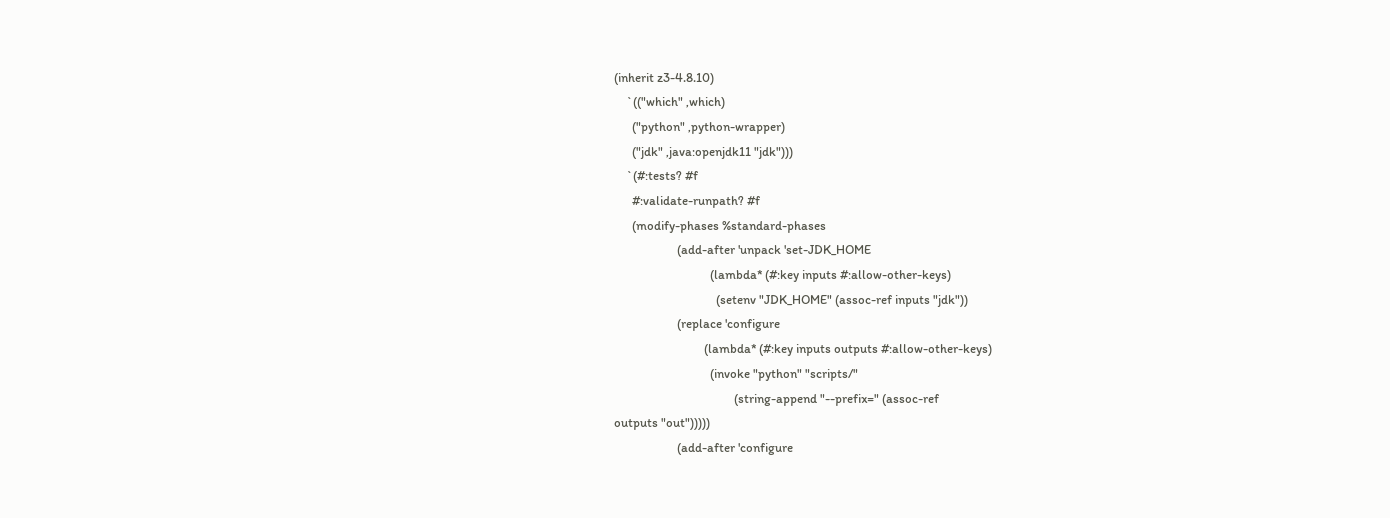(inherit z3-4.8.10)
    `(("which" ,which)
      ("python" ,python-wrapper)
      ("jdk" ,java:openjdk11 "jdk")))
    `(#:tests? #f
      #:validate-runpath? #f
      (modify-phases %standard-phases
                     (add-after 'unpack 'set-JDK_HOME
                                (lambda* (#:key inputs #:allow-other-keys)
                                  (setenv "JDK_HOME" (assoc-ref inputs "jdk"))
                     (replace 'configure
                              (lambda* (#:key inputs outputs #:allow-other-keys)
                                (invoke "python" "scripts/"
                                        (string-append "--prefix=" (assoc-ref
outputs "out")))))
                     (add-after 'configure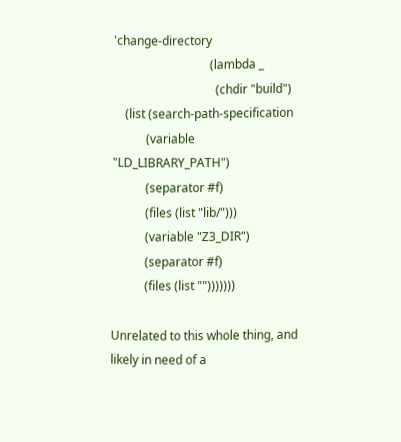'change-directory
                                (lambda _
                                  (chdir "build")
    (list (search-path-specification
           (variable "LD_LIBRARY_PATH")
           (separator #f)
           (files (list "lib/")))
           (variable "Z3_DIR")
           (separator #f)
           (files (list "")))))))

Unrelated to this whole thing, and likely in need of a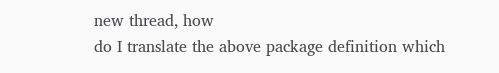new thread, how
do I translate the above package definition which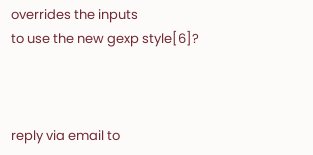overrides the inputs
to use the new gexp style[6]?



reply via email to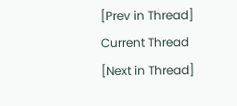[Prev in Thread] Current Thread [Next in Thread]